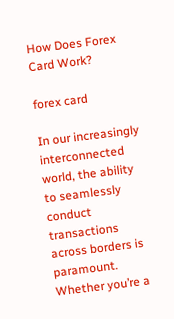How Does Forex Card Work?

forex card

In our increasingly interconnected world, the ability to seamlessly conduct transactions across borders is paramount. Whether you’re a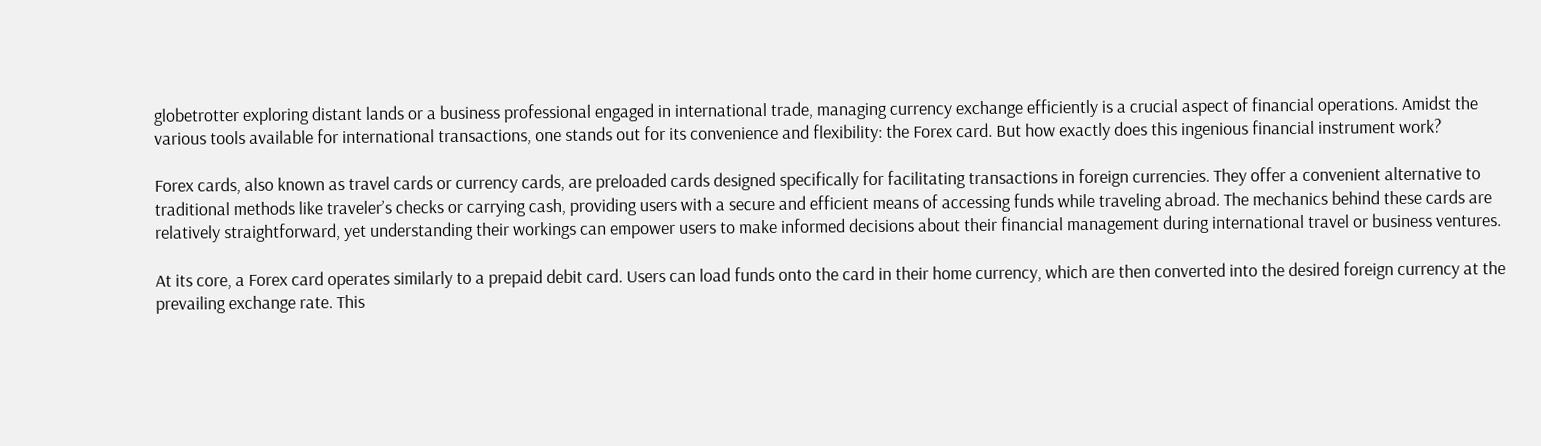globetrotter exploring distant lands or a business professional engaged in international trade, managing currency exchange efficiently is a crucial aspect of financial operations. Amidst the various tools available for international transactions, one stands out for its convenience and flexibility: the Forex card. But how exactly does this ingenious financial instrument work?

Forex cards, also known as travel cards or currency cards, are preloaded cards designed specifically for facilitating transactions in foreign currencies. They offer a convenient alternative to traditional methods like traveler’s checks or carrying cash, providing users with a secure and efficient means of accessing funds while traveling abroad. The mechanics behind these cards are relatively straightforward, yet understanding their workings can empower users to make informed decisions about their financial management during international travel or business ventures.

At its core, a Forex card operates similarly to a prepaid debit card. Users can load funds onto the card in their home currency, which are then converted into the desired foreign currency at the prevailing exchange rate. This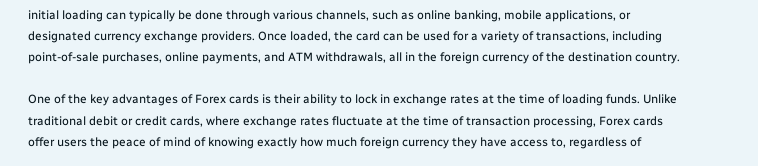initial loading can typically be done through various channels, such as online banking, mobile applications, or designated currency exchange providers. Once loaded, the card can be used for a variety of transactions, including point-of-sale purchases, online payments, and ATM withdrawals, all in the foreign currency of the destination country.

One of the key advantages of Forex cards is their ability to lock in exchange rates at the time of loading funds. Unlike traditional debit or credit cards, where exchange rates fluctuate at the time of transaction processing, Forex cards offer users the peace of mind of knowing exactly how much foreign currency they have access to, regardless of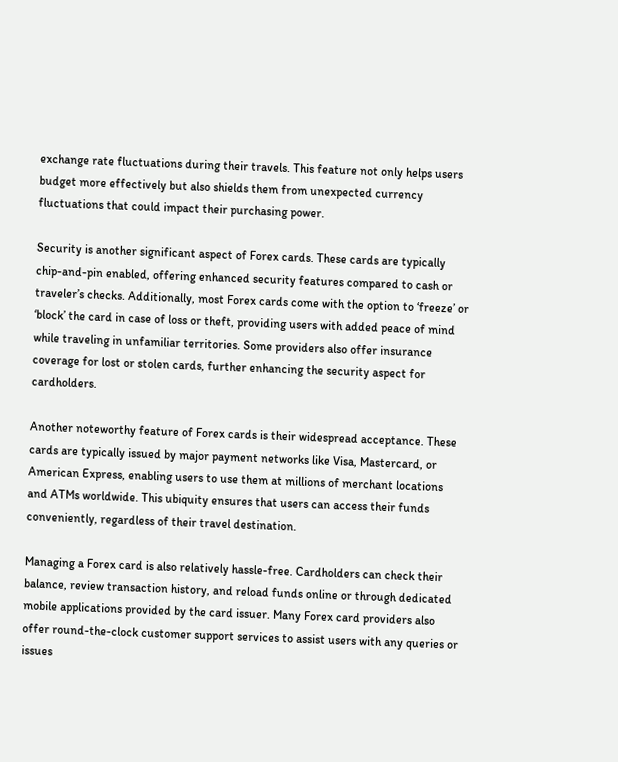exchange rate fluctuations during their travels. This feature not only helps users budget more effectively but also shields them from unexpected currency fluctuations that could impact their purchasing power.

Security is another significant aspect of Forex cards. These cards are typically chip-and-pin enabled, offering enhanced security features compared to cash or traveler’s checks. Additionally, most Forex cards come with the option to ‘freeze’ or ‘block’ the card in case of loss or theft, providing users with added peace of mind while traveling in unfamiliar territories. Some providers also offer insurance coverage for lost or stolen cards, further enhancing the security aspect for cardholders.

Another noteworthy feature of Forex cards is their widespread acceptance. These cards are typically issued by major payment networks like Visa, Mastercard, or American Express, enabling users to use them at millions of merchant locations and ATMs worldwide. This ubiquity ensures that users can access their funds conveniently, regardless of their travel destination.

Managing a Forex card is also relatively hassle-free. Cardholders can check their balance, review transaction history, and reload funds online or through dedicated mobile applications provided by the card issuer. Many Forex card providers also offer round-the-clock customer support services to assist users with any queries or issues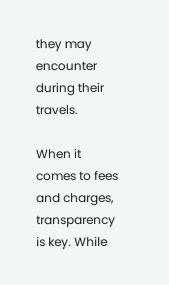they may encounter during their travels.

When it comes to fees and charges, transparency is key. While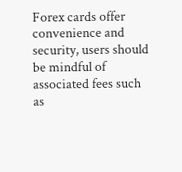Forex cards offer convenience and security, users should be mindful of associated fees such as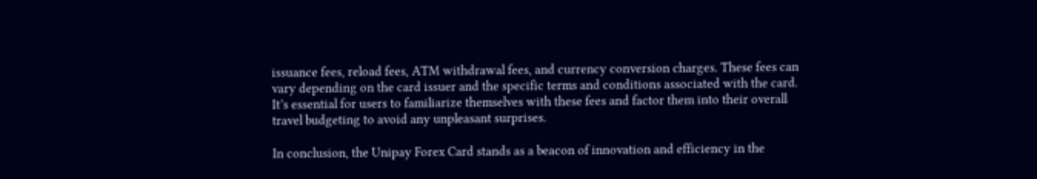issuance fees, reload fees, ATM withdrawal fees, and currency conversion charges. These fees can vary depending on the card issuer and the specific terms and conditions associated with the card. It’s essential for users to familiarize themselves with these fees and factor them into their overall travel budgeting to avoid any unpleasant surprises.

In conclusion, the Unipay Forex Card stands as a beacon of innovation and efficiency in the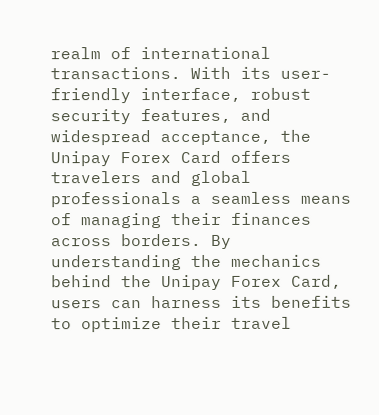realm of international transactions. With its user-friendly interface, robust security features, and widespread acceptance, the Unipay Forex Card offers travelers and global professionals a seamless means of managing their finances across borders. By understanding the mechanics behind the Unipay Forex Card, users can harness its benefits to optimize their travel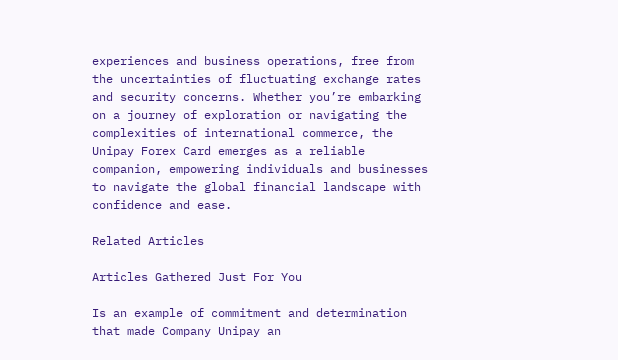experiences and business operations, free from the uncertainties of fluctuating exchange rates and security concerns. Whether you’re embarking on a journey of exploration or navigating the complexities of international commerce, the Unipay Forex Card emerges as a reliable companion, empowering individuals and businesses to navigate the global financial landscape with confidence and ease.

Related Articles

Articles Gathered Just For You

Is an example of commitment and determination that made Company Unipay an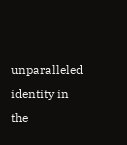unparalleled identity in the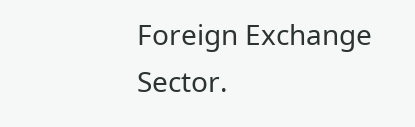Foreign Exchange Sector.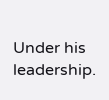Under his leadership.